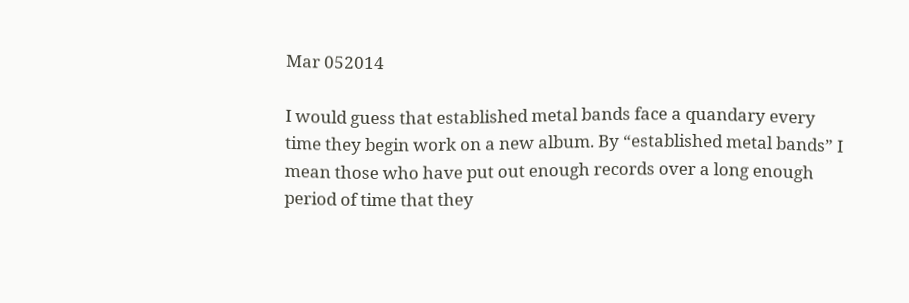Mar 052014

I would guess that established metal bands face a quandary every time they begin work on a new album. By “established metal bands” I mean those who have put out enough records over a long enough period of time that they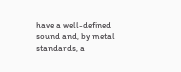have a well-defined sound and, by metal standards, a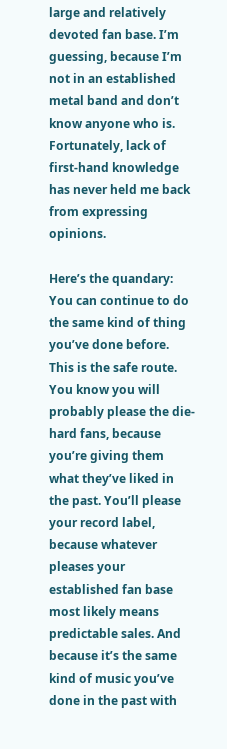large and relatively devoted fan base. I’m guessing, because I’m not in an established metal band and don’t know anyone who is. Fortunately, lack of first-hand knowledge has never held me back from expressing opinions.

Here’s the quandary: You can continue to do the same kind of thing you’ve done before. This is the safe route. You know you will probably please the die-hard fans, because you’re giving them what they’ve liked in the past. You’ll please your record label, because whatever pleases your established fan base most likely means predictable sales. And because it’s the same kind of music you’ve done in the past with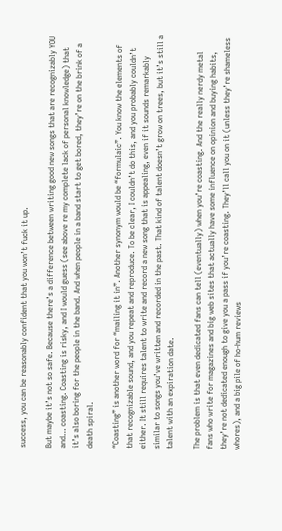success, you can be reasonably confident that you won’t fuck it up.

But maybe it’s not so safe. Because there’s a difference between writing good new songs that are recognizably YOU and… coasting. Coasting is risky, and I would guess (see above re my complete lack of personal knowledge) that it’s also boring for the people in the band. And when people in a band start to get bored, they’re on the brink of a death spiral.

“Coasting” is another word for “mailing it in”. Another synonym would be “formulaic”. You know the elements of that recognizable sound, and you repeat and reproduce. To be clear, I couldn’t do this, and you probably couldn’t either. It still requires talent to write and record a new song that is appealing, even if it sounds remarkably similar to songs you’ve written and recorded in the past. That kind of talent doesn’t grow on trees, but it’s still a talent with an expiration date.

The problem is that even dedicated fans can tell (eventually) when you’re coasting. And the really nerdy metal fans who write for magazines and big web sites that actually have some influence on opinion and buying habits, they’re not dedicated enough to give you a pass if you’re coasting. They’ll call you on it (unless they’re shameless whores), and a big pile of ho-hum reviews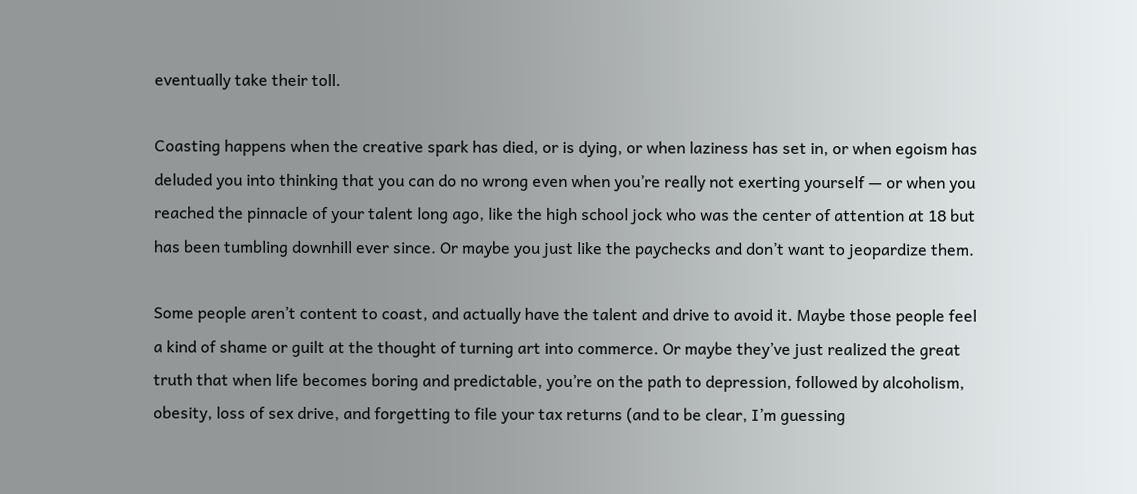eventually take their toll.

Coasting happens when the creative spark has died, or is dying, or when laziness has set in, or when egoism has deluded you into thinking that you can do no wrong even when you’re really not exerting yourself — or when you reached the pinnacle of your talent long ago, like the high school jock who was the center of attention at 18 but has been tumbling downhill ever since. Or maybe you just like the paychecks and don’t want to jeopardize them.

Some people aren’t content to coast, and actually have the talent and drive to avoid it. Maybe those people feel a kind of shame or guilt at the thought of turning art into commerce. Or maybe they’ve just realized the great truth that when life becomes boring and predictable, you’re on the path to depression, followed by alcoholism, obesity, loss of sex drive, and forgetting to file your tax returns (and to be clear, I’m guessing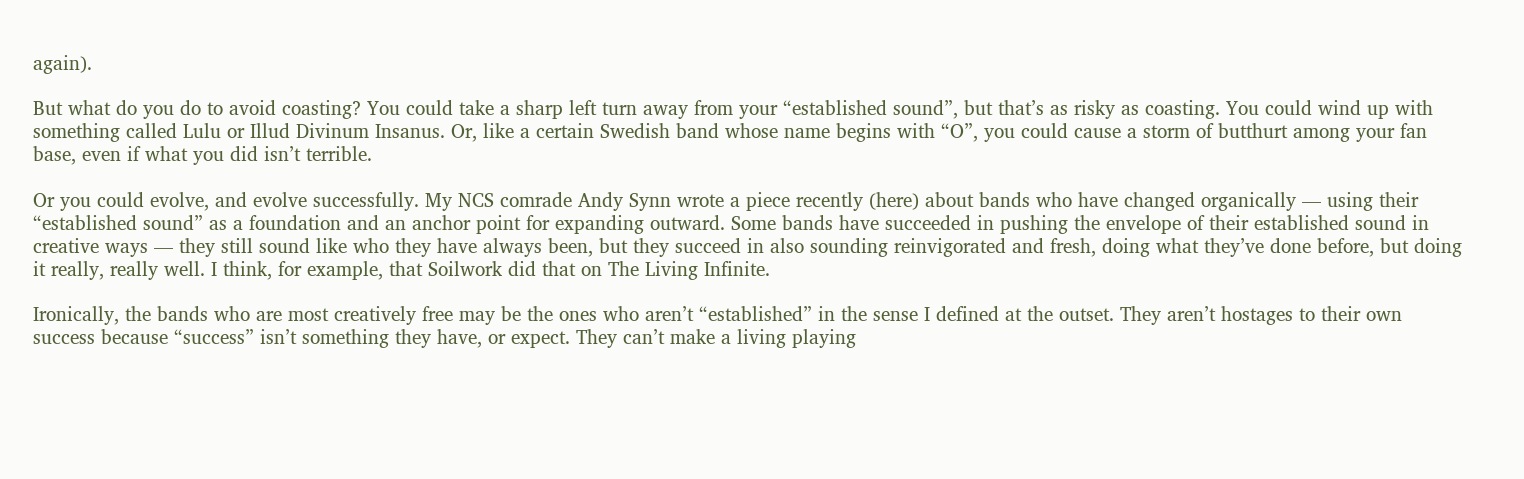again).

But what do you do to avoid coasting? You could take a sharp left turn away from your “established sound”, but that’s as risky as coasting. You could wind up with something called Lulu or Illud Divinum Insanus. Or, like a certain Swedish band whose name begins with “O”, you could cause a storm of butthurt among your fan base, even if what you did isn’t terrible.

Or you could evolve, and evolve successfully. My NCS comrade Andy Synn wrote a piece recently (here) about bands who have changed organically — using their “established sound” as a foundation and an anchor point for expanding outward. Some bands have succeeded in pushing the envelope of their established sound in creative ways — they still sound like who they have always been, but they succeed in also sounding reinvigorated and fresh, doing what they’ve done before, but doing it really, really well. I think, for example, that Soilwork did that on The Living Infinite.

Ironically, the bands who are most creatively free may be the ones who aren’t “established” in the sense I defined at the outset. They aren’t hostages to their own success because “success” isn’t something they have, or expect. They can’t make a living playing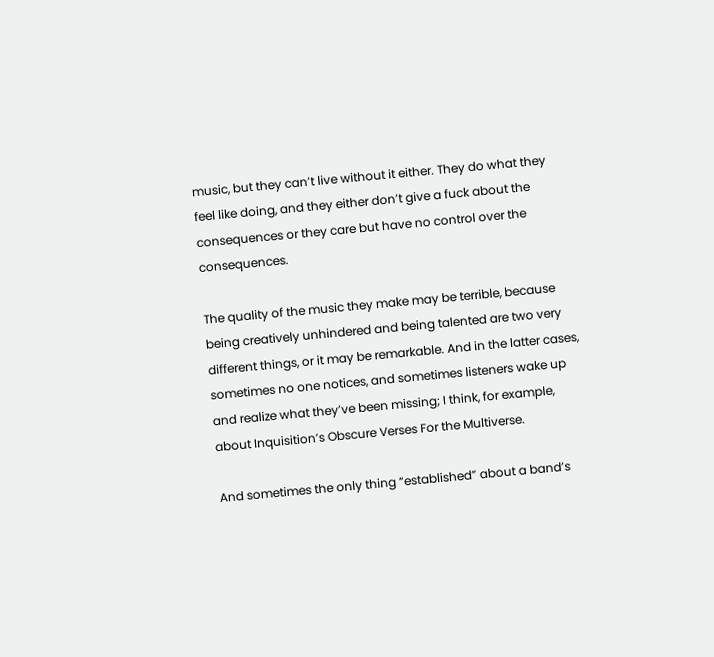music, but they can’t live without it either. They do what they feel like doing, and they either don’t give a fuck about the consequences or they care but have no control over the consequences.

The quality of the music they make may be terrible, because being creatively unhindered and being talented are two very different things, or it may be remarkable. And in the latter cases, sometimes no one notices, and sometimes listeners wake up and realize what they’ve been missing; I think, for example, about Inquisition’s Obscure Verses For the Multiverse.

And sometimes the only thing “established” about a band’s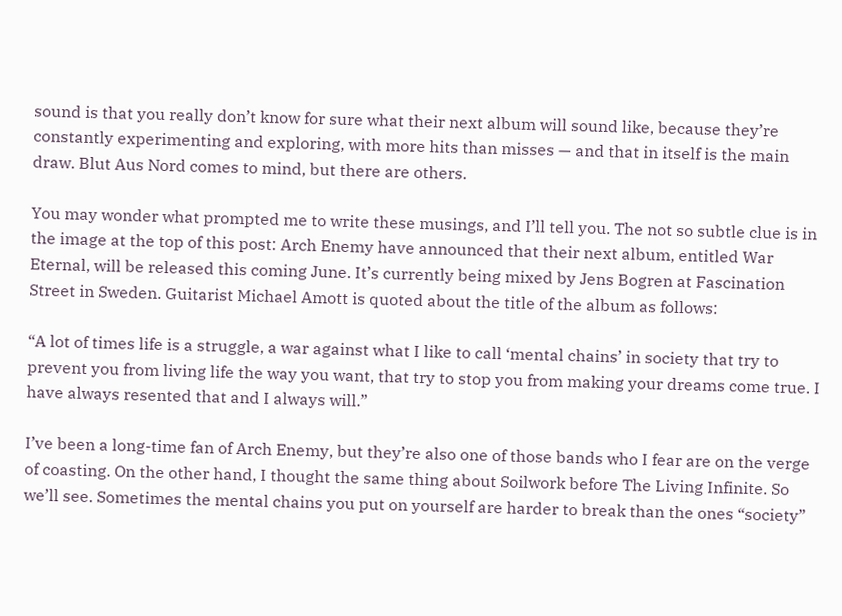sound is that you really don’t know for sure what their next album will sound like, because they’re constantly experimenting and exploring, with more hits than misses — and that in itself is the main draw. Blut Aus Nord comes to mind, but there are others.

You may wonder what prompted me to write these musings, and I’ll tell you. The not so subtle clue is in the image at the top of this post: Arch Enemy have announced that their next album, entitled War Eternal, will be released this coming June. It’s currently being mixed by Jens Bogren at Fascination Street in Sweden. Guitarist Michael Amott is quoted about the title of the album as follows:

“A lot of times life is a struggle, a war against what I like to call ‘mental chains’ in society that try to prevent you from living life the way you want, that try to stop you from making your dreams come true. I have always resented that and I always will.”

I’ve been a long-time fan of Arch Enemy, but they’re also one of those bands who I fear are on the verge of coasting. On the other hand, I thought the same thing about Soilwork before The Living Infinite. So we’ll see. Sometimes the mental chains you put on yourself are harder to break than the ones “society”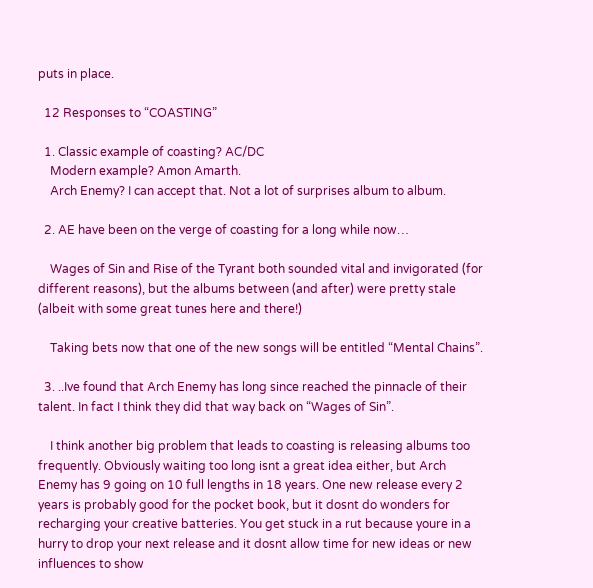puts in place.

  12 Responses to “COASTING”

  1. Classic example of coasting? AC/DC
    Modern example? Amon Amarth.
    Arch Enemy? I can accept that. Not a lot of surprises album to album.

  2. AE have been on the verge of coasting for a long while now…

    Wages of Sin and Rise of the Tyrant both sounded vital and invigorated (for different reasons), but the albums between (and after) were pretty stale (albeit with some great tunes here and there!)

    Taking bets now that one of the new songs will be entitled “Mental Chains”.

  3. ..Ive found that Arch Enemy has long since reached the pinnacle of their talent. In fact I think they did that way back on “Wages of Sin”.

    I think another big problem that leads to coasting is releasing albums too frequently. Obviously waiting too long isnt a great idea either, but Arch Enemy has 9 going on 10 full lengths in 18 years. One new release every 2 years is probably good for the pocket book, but it dosnt do wonders for recharging your creative batteries. You get stuck in a rut because youre in a hurry to drop your next release and it dosnt allow time for new ideas or new influences to show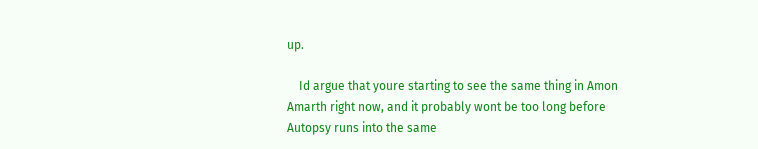up.

    Id argue that youre starting to see the same thing in Amon Amarth right now, and it probably wont be too long before Autopsy runs into the same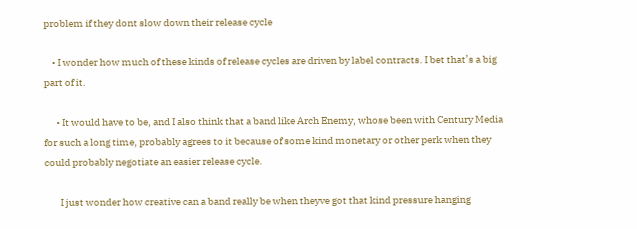problem if they dont slow down their release cycle

    • I wonder how much of these kinds of release cycles are driven by label contracts. I bet that’s a big part of it.

      • It would have to be, and I also think that a band like Arch Enemy, whose been with Century Media for such a long time, probably agrees to it because of some kind monetary or other perk when they could probably negotiate an easier release cycle.

        I just wonder how creative can a band really be when theyve got that kind pressure hanging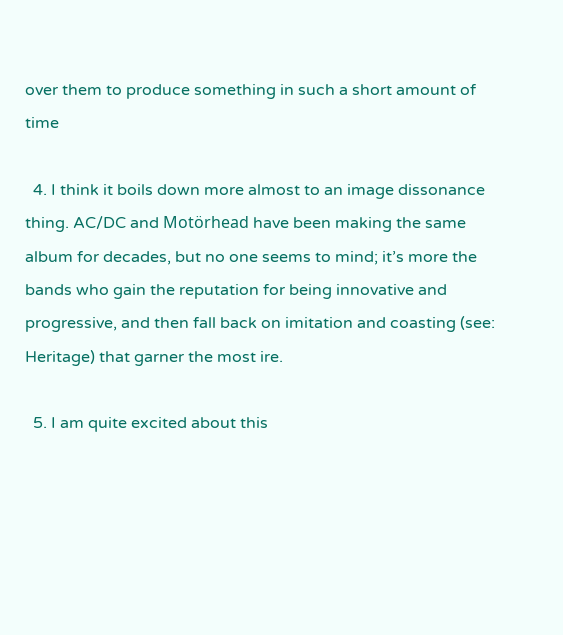over them to produce something in such a short amount of time

  4. I think it boils down more almost to an image dissonance thing. AC/DC and Motörhead have been making the same album for decades, but no one seems to mind; it’s more the bands who gain the reputation for being innovative and progressive, and then fall back on imitation and coasting (see: Heritage) that garner the most ire.

  5. I am quite excited about this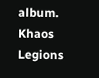album. Khaos Legions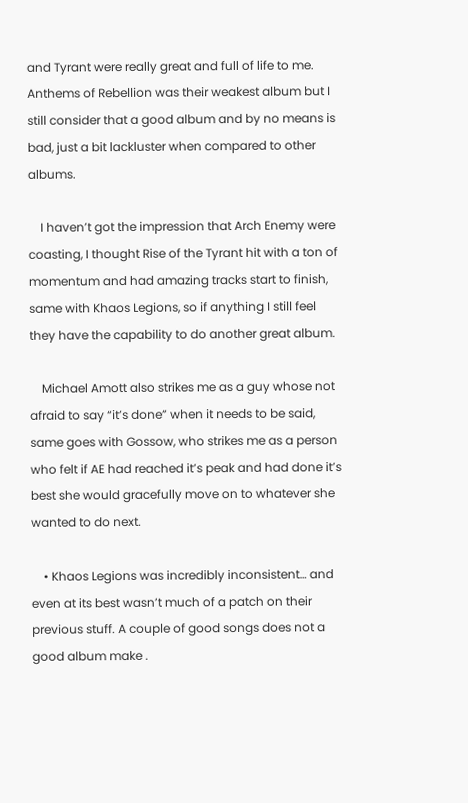and Tyrant were really great and full of life to me. Anthems of Rebellion was their weakest album but I still consider that a good album and by no means is bad, just a bit lackluster when compared to other albums.

    I haven’t got the impression that Arch Enemy were coasting, I thought Rise of the Tyrant hit with a ton of momentum and had amazing tracks start to finish, same with Khaos Legions, so if anything I still feel they have the capability to do another great album.

    Michael Amott also strikes me as a guy whose not afraid to say “it’s done” when it needs to be said, same goes with Gossow, who strikes me as a person who felt if AE had reached it’s peak and had done it’s best she would gracefully move on to whatever she wanted to do next.

    • Khaos Legions was incredibly inconsistent… and even at its best wasn’t much of a patch on their previous stuff. A couple of good songs does not a good album make .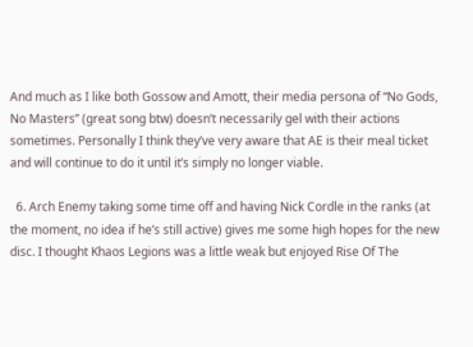And much as I like both Gossow and Amott, their media persona of “No Gods, No Masters” (great song btw) doesn’t necessarily gel with their actions sometimes. Personally I think they’ve very aware that AE is their meal ticket and will continue to do it until it’s simply no longer viable.

  6. Arch Enemy taking some time off and having Nick Cordle in the ranks (at the moment, no idea if he’s still active) gives me some high hopes for the new disc. I thought Khaos Legions was a little weak but enjoyed Rise Of The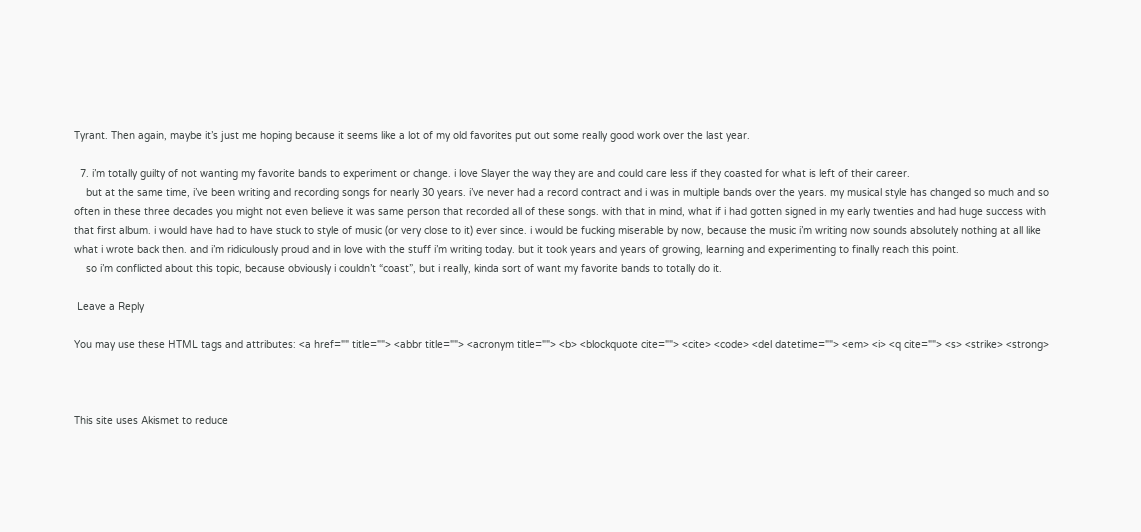Tyrant. Then again, maybe it’s just me hoping because it seems like a lot of my old favorites put out some really good work over the last year.

  7. i’m totally guilty of not wanting my favorite bands to experiment or change. i love Slayer the way they are and could care less if they coasted for what is left of their career.
    but at the same time, i’ve been writing and recording songs for nearly 30 years. i’ve never had a record contract and i was in multiple bands over the years. my musical style has changed so much and so often in these three decades you might not even believe it was same person that recorded all of these songs. with that in mind, what if i had gotten signed in my early twenties and had huge success with that first album. i would have had to have stuck to style of music (or very close to it) ever since. i would be fucking miserable by now, because the music i’m writing now sounds absolutely nothing at all like what i wrote back then. and i’m ridiculously proud and in love with the stuff i’m writing today. but it took years and years of growing, learning and experimenting to finally reach this point.
    so i’m conflicted about this topic, because obviously i couldn’t “coast”, but i really, kinda sort of want my favorite bands to totally do it.

 Leave a Reply

You may use these HTML tags and attributes: <a href="" title=""> <abbr title=""> <acronym title=""> <b> <blockquote cite=""> <cite> <code> <del datetime=""> <em> <i> <q cite=""> <s> <strike> <strong>



This site uses Akismet to reduce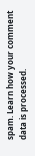spam. Learn how your comment data is processed.